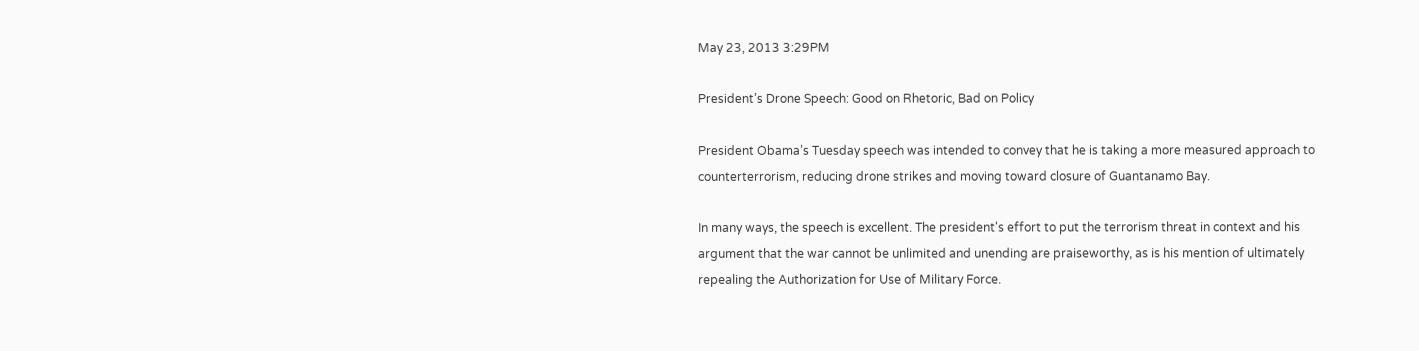May 23, 2013 3:29PM

President’s Drone Speech: Good on Rhetoric, Bad on Policy

President Obama’s Tuesday speech was intended to convey that he is taking a more measured approach to counterterrorism, reducing drone strikes and moving toward closure of Guantanamo Bay.

In many ways, the speech is excellent. The president's effort to put the terrorism threat in context and his argument that the war cannot be unlimited and unending are praiseworthy, as is his mention of ultimately repealing the Authorization for Use of Military Force.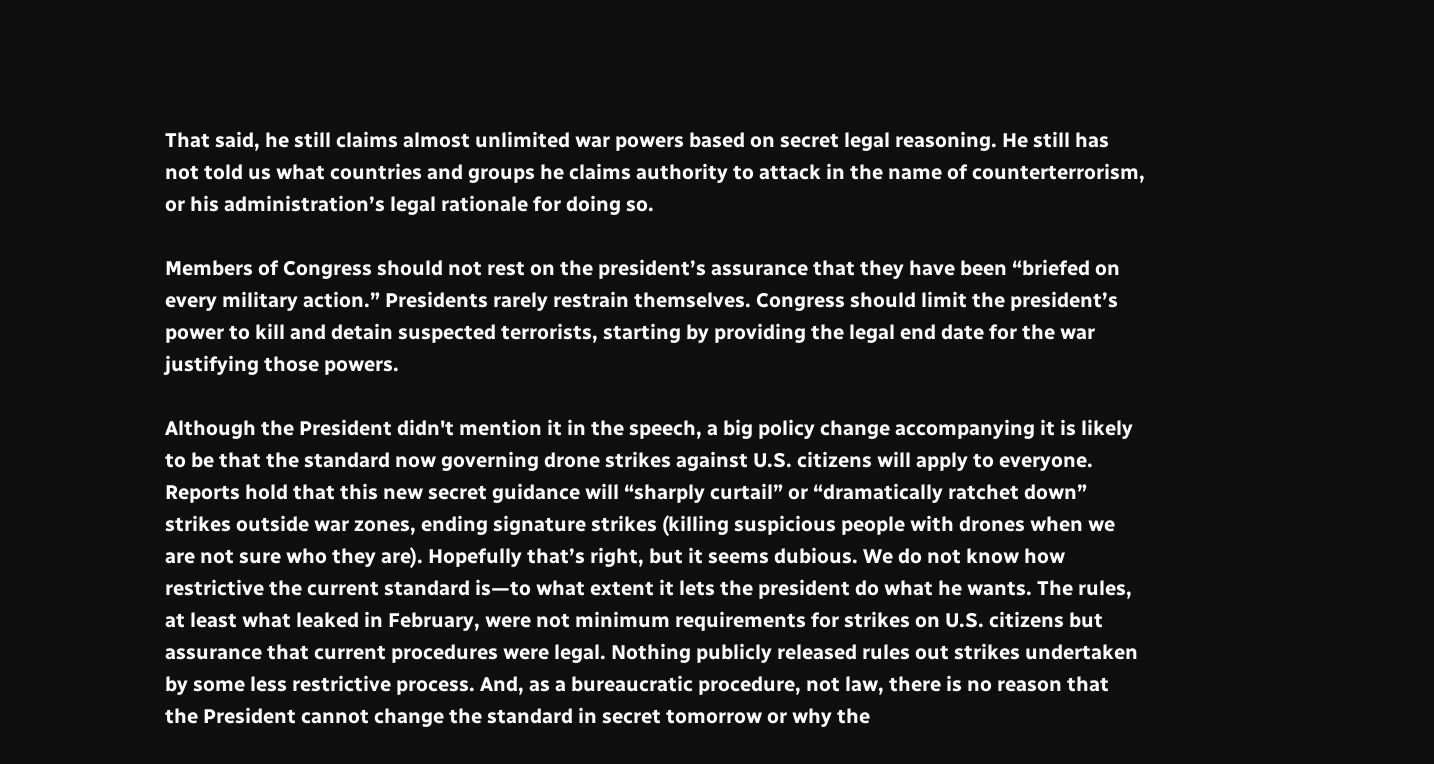That said, he still claims almost unlimited war powers based on secret legal reasoning. He still has not told us what countries and groups he claims authority to attack in the name of counterterrorism, or his administration’s legal rationale for doing so.

Members of Congress should not rest on the president’s assurance that they have been “briefed on every military action.” Presidents rarely restrain themselves. Congress should limit the president’s power to kill and detain suspected terrorists, starting by providing the legal end date for the war justifying those powers.

Although the President didn't mention it in the speech, a big policy change accompanying it is likely to be that the standard now governing drone strikes against U.S. citizens will apply to everyone. Reports hold that this new secret guidance will “sharply curtail” or “dramatically ratchet down” strikes outside war zones, ending signature strikes (killing suspicious people with drones when we are not sure who they are). Hopefully that’s right, but it seems dubious. We do not know how restrictive the current standard is—to what extent it lets the president do what he wants. The rules, at least what leaked in February, were not minimum requirements for strikes on U.S. citizens but assurance that current procedures were legal. Nothing publicly released rules out strikes undertaken by some less restrictive process. And, as a bureaucratic procedure, not law, there is no reason that the President cannot change the standard in secret tomorrow or why the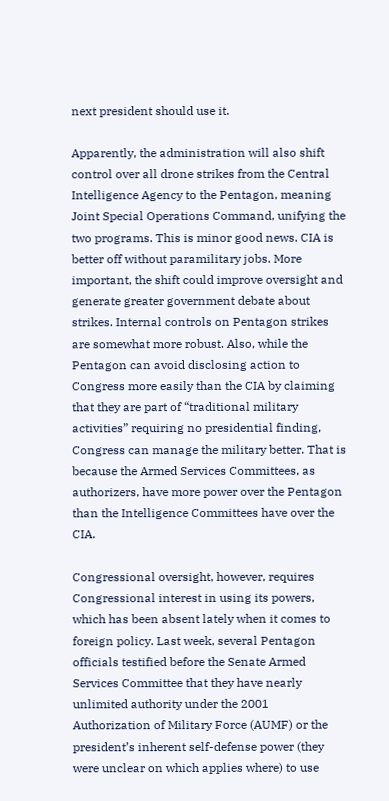next president should use it.

Apparently, the administration will also shift control over all drone strikes from the Central Intelligence Agency to the Pentagon, meaning Joint Special Operations Command, unifying the two programs. This is minor good news. CIA is better off without paramilitary jobs. More important, the shift could improve oversight and generate greater government debate about strikes. Internal controls on Pentagon strikes are somewhat more robust. Also, while the Pentagon can avoid disclosing action to Congress more easily than the CIA by claiming that they are part of “traditional military activities” requiring no presidential finding, Congress can manage the military better. That is because the Armed Services Committees, as authorizers, have more power over the Pentagon than the Intelligence Committees have over the CIA.

Congressional oversight, however, requires Congressional interest in using its powers, which has been absent lately when it comes to foreign policy. Last week, several Pentagon officials testified before the Senate Armed Services Committee that they have nearly unlimited authority under the 2001 Authorization of Military Force (AUMF) or the president’s inherent self-defense power (they were unclear on which applies where) to use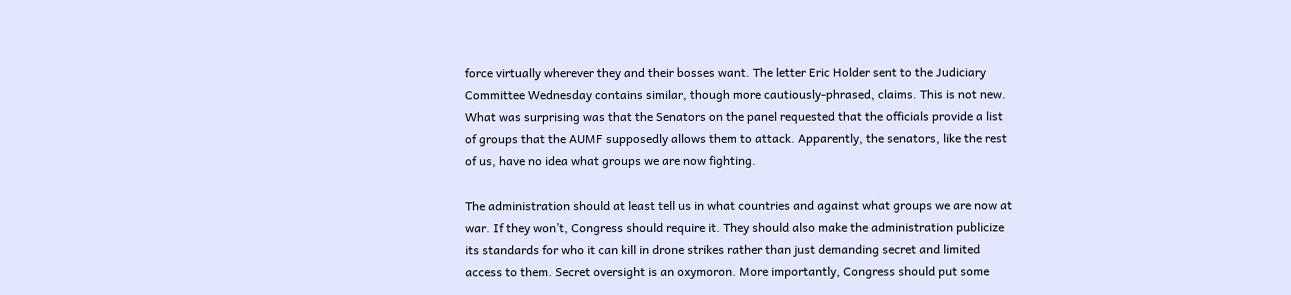force virtually wherever they and their bosses want. The letter Eric Holder sent to the Judiciary Committee Wednesday contains similar, though more cautiously-phrased, claims. This is not new. What was surprising was that the Senators on the panel requested that the officials provide a list of groups that the AUMF supposedly allows them to attack. Apparently, the senators, like the rest of us, have no idea what groups we are now fighting.

The administration should at least tell us in what countries and against what groups we are now at war. If they won’t, Congress should require it. They should also make the administration publicize its standards for who it can kill in drone strikes rather than just demanding secret and limited access to them. Secret oversight is an oxymoron. More importantly, Congress should put some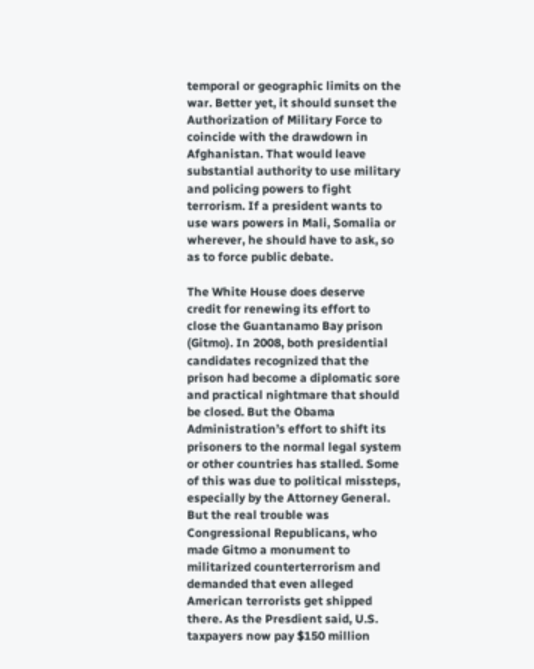temporal or geographic limits on the war. Better yet, it should sunset the Authorization of Military Force to coincide with the drawdown in Afghanistan. That would leave substantial authority to use military and policing powers to fight terrorism. If a president wants to use wars powers in Mali, Somalia or wherever, he should have to ask, so as to force public debate.

The White House does deserve credit for renewing its effort to close the Guantanamo Bay prison (Gitmo). In 2008, both presidential candidates recognized that the prison had become a diplomatic sore and practical nightmare that should be closed. But the Obama Administration’s effort to shift its prisoners to the normal legal system or other countries has stalled. Some of this was due to political missteps, especially by the Attorney General. But the real trouble was Congressional Republicans, who made Gitmo a monument to militarized counterterrorism and demanded that even alleged American terrorists get shipped there. As the Presdient said, U.S. taxpayers now pay $150 million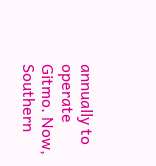annually to operate Gitmo. Now, Southern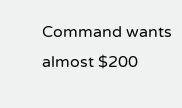Command wants almost $200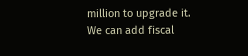million to upgrade it. We can add fiscal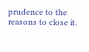prudence to the reasons to close it.